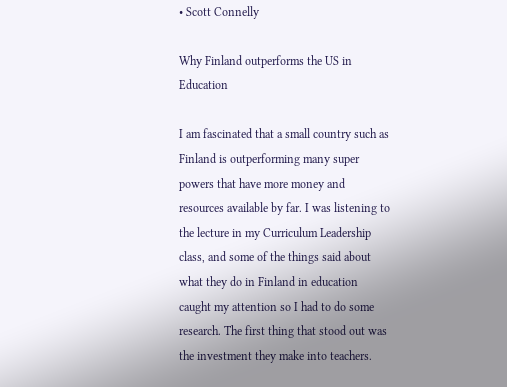• Scott Connelly

Why Finland outperforms the US in Education

I am fascinated that a small country such as Finland is outperforming many super powers that have more money and resources available by far. I was listening to the lecture in my Curriculum Leadership class, and some of the things said about what they do in Finland in education caught my attention so I had to do some research. The first thing that stood out was the investment they make into teachers.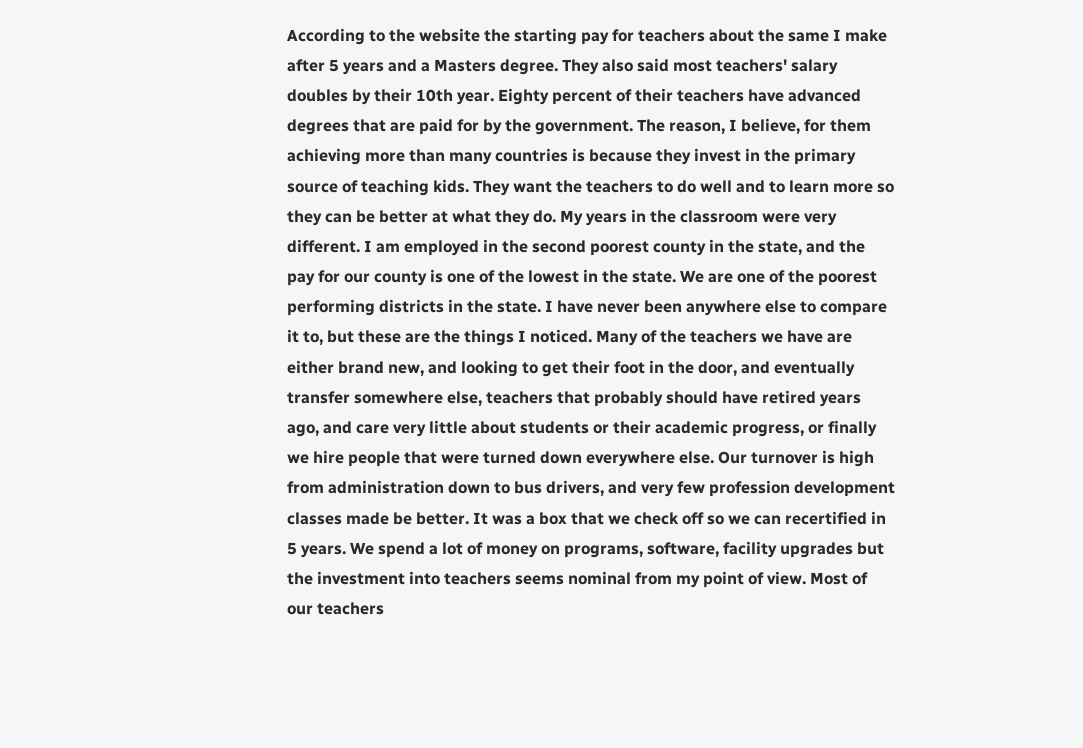According to the website the starting pay for teachers about the same I make after 5 years and a Masters degree. They also said most teachers' salary doubles by their 10th year. Eighty percent of their teachers have advanced degrees that are paid for by the government. The reason, I believe, for them achieving more than many countries is because they invest in the primary source of teaching kids. They want the teachers to do well and to learn more so they can be better at what they do. My years in the classroom were very different. I am employed in the second poorest county in the state, and the pay for our county is one of the lowest in the state. We are one of the poorest performing districts in the state. I have never been anywhere else to compare it to, but these are the things I noticed. Many of the teachers we have are either brand new, and looking to get their foot in the door, and eventually transfer somewhere else, teachers that probably should have retired years ago, and care very little about students or their academic progress, or finally we hire people that were turned down everywhere else. Our turnover is high from administration down to bus drivers, and very few profession development classes made be better. It was a box that we check off so we can recertified in 5 years. We spend a lot of money on programs, software, facility upgrades but the investment into teachers seems nominal from my point of view. Most of our teachers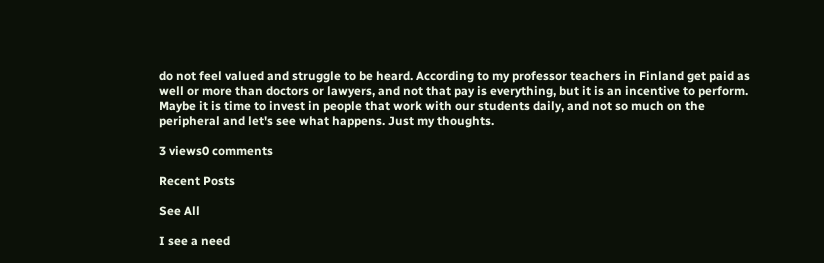do not feel valued and struggle to be heard. According to my professor teachers in Finland get paid as well or more than doctors or lawyers, and not that pay is everything, but it is an incentive to perform. Maybe it is time to invest in people that work with our students daily, and not so much on the peripheral and let's see what happens. Just my thoughts.

3 views0 comments

Recent Posts

See All

I see a need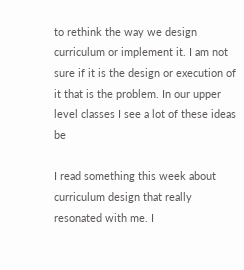to rethink the way we design curriculum or implement it. I am not sure if it is the design or execution of it that is the problem. In our upper level classes I see a lot of these ideas be

I read something this week about curriculum design that really resonated with me. I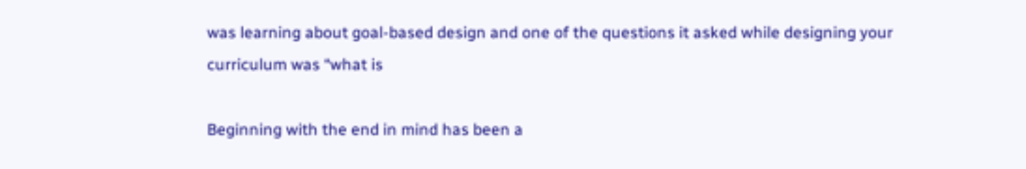was learning about goal-based design and one of the questions it asked while designing your curriculum was “what is

Beginning with the end in mind has been a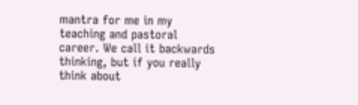mantra for me in my teaching and pastoral career. We call it backwards thinking, but if you really think about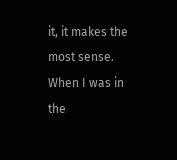it, it makes the most sense. When I was in the